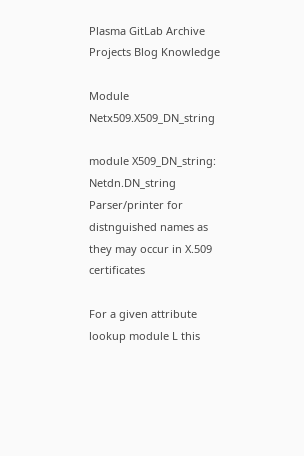Plasma GitLab Archive
Projects Blog Knowledge

Module Netx509.X509_DN_string

module X509_DN_string: Netdn.DN_string
Parser/printer for distnguished names as they may occur in X.509 certificates

For a given attribute lookup module L this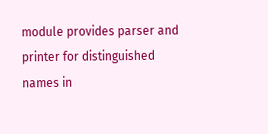module provides parser and printer for distinguished names in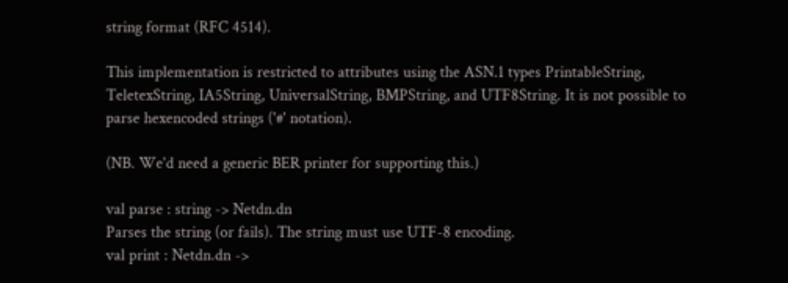string format (RFC 4514).

This implementation is restricted to attributes using the ASN.1 types PrintableString, TeletexString, IA5String, UniversalString, BMPString, and UTF8String. It is not possible to parse hexencoded strings ('#' notation).

(NB. We'd need a generic BER printer for supporting this.)

val parse : string -> Netdn.dn
Parses the string (or fails). The string must use UTF-8 encoding.
val print : Netdn.dn ->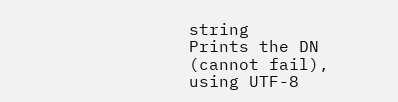string
Prints the DN (cannot fail), using UTF-8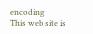encoding
This web site is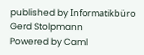published by Informatikbüro Gerd Stolpmann
Powered by Caml